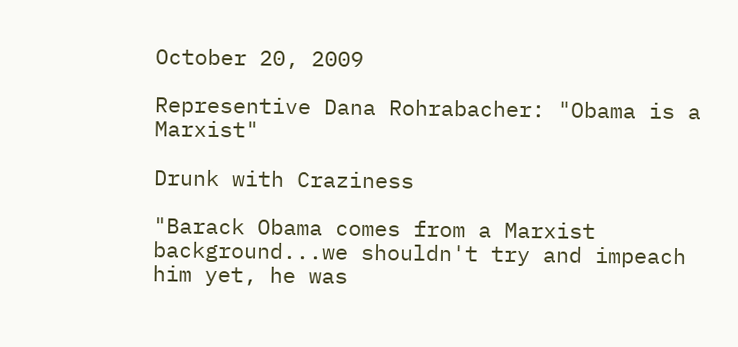October 20, 2009

Representive Dana Rohrabacher: "Obama is a Marxist"

Drunk with Craziness

"Barack Obama comes from a Marxist background...we shouldn't try and impeach him yet, he was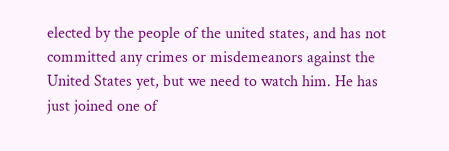elected by the people of the united states, and has not committed any crimes or misdemeanors against the United States yet, but we need to watch him. He has just joined one of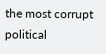the most corrupt political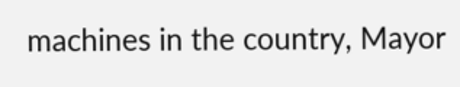machines in the country, Mayor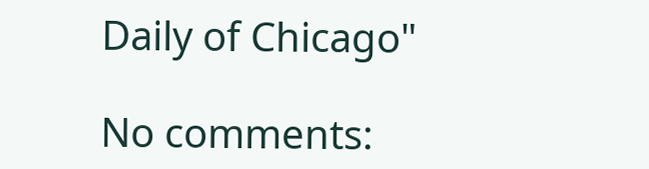Daily of Chicago"

No comments: